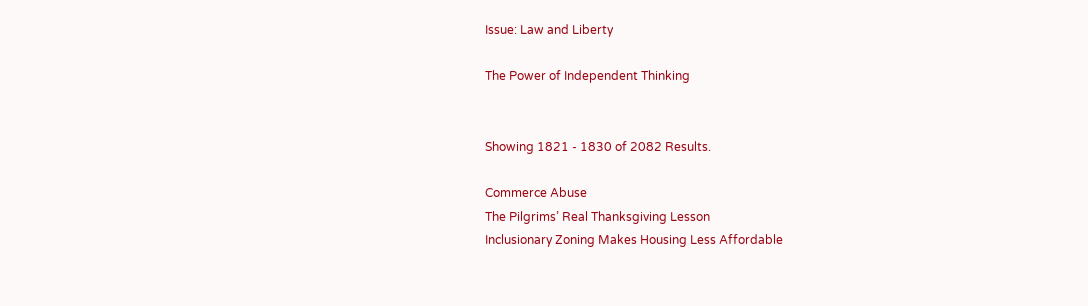Issue: Law and Liberty

The Power of Independent Thinking


Showing 1821 - 1830 of 2082 Results.

Commerce Abuse
The Pilgrims’ Real Thanksgiving Lesson
Inclusionary Zoning Makes Housing Less Affordable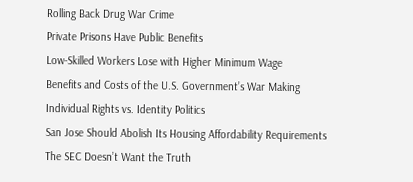Rolling Back Drug War Crime
Private Prisons Have Public Benefits
Low-Skilled Workers Lose with Higher Minimum Wage
Benefits and Costs of the U.S. Government’s War Making
Individual Rights vs. Identity Politics
San Jose Should Abolish Its Housing Affordability Requirements
The SEC Doesn’t Want the Truth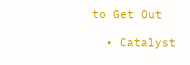to Get Out

  • Catalyst